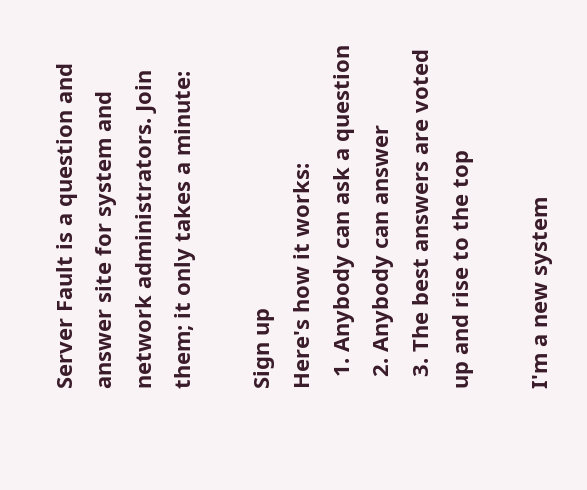Server Fault is a question and answer site for system and network administrators. Join them; it only takes a minute:

Sign up
Here's how it works:
  1. Anybody can ask a question
  2. Anybody can answer
  3. The best answers are voted up and rise to the top

I'm a new system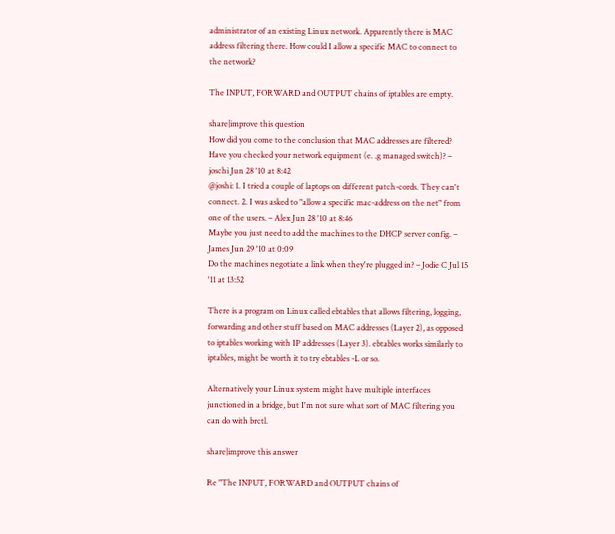administrator of an existing Linux network. Apparently there is MAC address filtering there. How could I allow a specific MAC to connect to the network?

The INPUT, FORWARD and OUTPUT chains of iptables are empty.

share|improve this question
How did you come to the conclusion that MAC addresses are filtered? Have you checked your network equipment (e. .g managed switch)? – joschi Jun 28 '10 at 8:42
@joshi: 1. I tried a couple of laptops on different patch-cords. They can't connect. 2. I was asked to "allow a specific mac-address on the net" from one of the users. – Alex Jun 28 '10 at 8:46
Maybe you just need to add the machines to the DHCP server config. – James Jun 29 '10 at 0:09
Do the machines negotiate a link when they're plugged in? – Jodie C Jul 15 '11 at 13:52

There is a program on Linux called ebtables that allows filtering, logging, forwarding and other stuff based on MAC addresses (Layer 2), as opposed to iptables working with IP addresses (Layer 3). ebtables works similarly to iptables, might be worth it to try ebtables -L or so.

Alternatively your Linux system might have multiple interfaces junctioned in a bridge, but I'm not sure what sort of MAC filtering you can do with brctl.

share|improve this answer

Re "The INPUT, FORWARD and OUTPUT chains of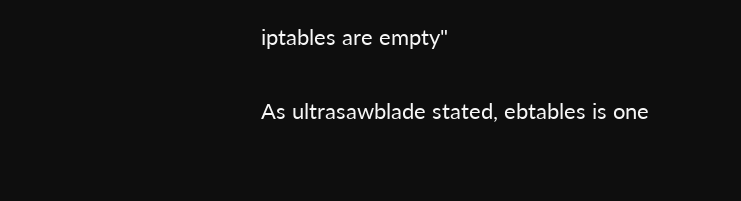iptables are empty"

As ultrasawblade stated, ebtables is one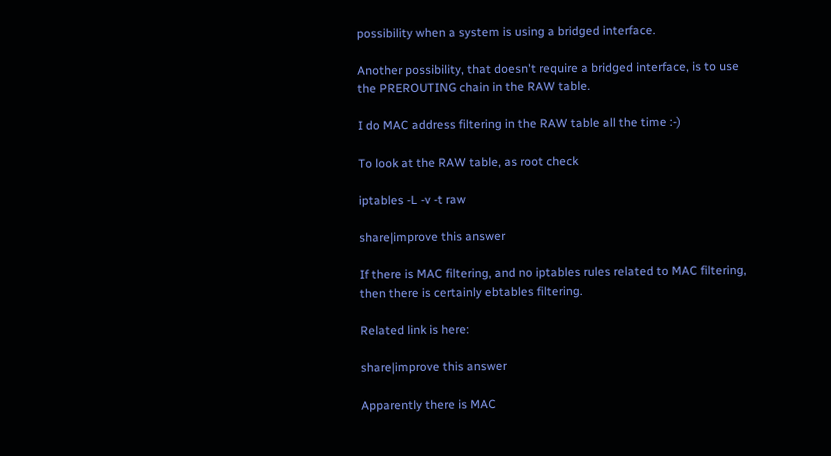possibility when a system is using a bridged interface.

Another possibility, that doesn't require a bridged interface, is to use the PREROUTING chain in the RAW table.

I do MAC address filtering in the RAW table all the time :-)

To look at the RAW table, as root check

iptables -L -v -t raw

share|improve this answer

If there is MAC filtering, and no iptables rules related to MAC filtering, then there is certainly ebtables filtering.

Related link is here:

share|improve this answer

Apparently there is MAC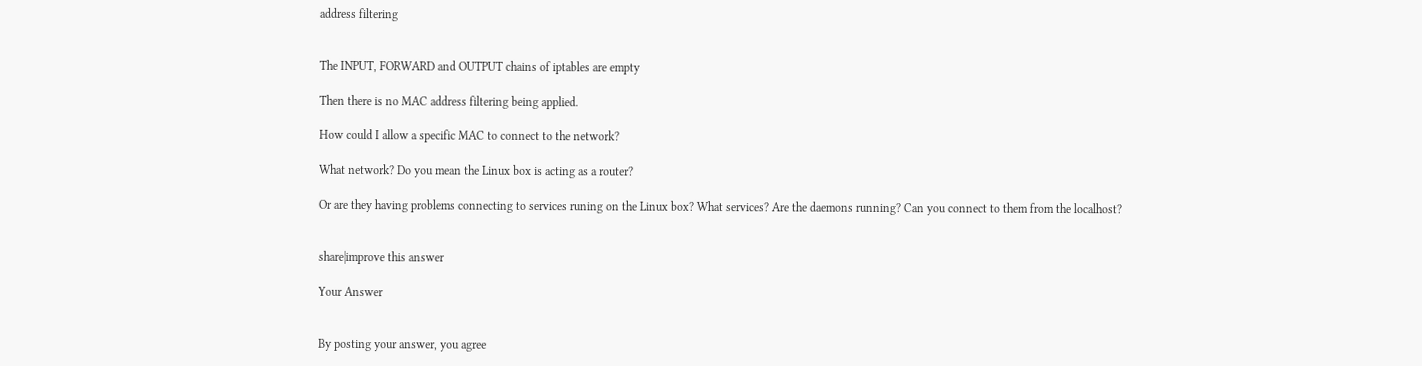address filtering


The INPUT, FORWARD and OUTPUT chains of iptables are empty

Then there is no MAC address filtering being applied.

How could I allow a specific MAC to connect to the network?

What network? Do you mean the Linux box is acting as a router?

Or are they having problems connecting to services runing on the Linux box? What services? Are the daemons running? Can you connect to them from the localhost?


share|improve this answer

Your Answer


By posting your answer, you agree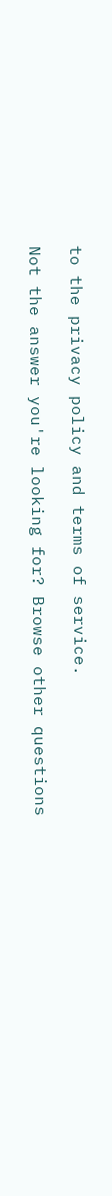to the privacy policy and terms of service.

Not the answer you're looking for? Browse other questions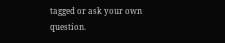tagged or ask your own question.